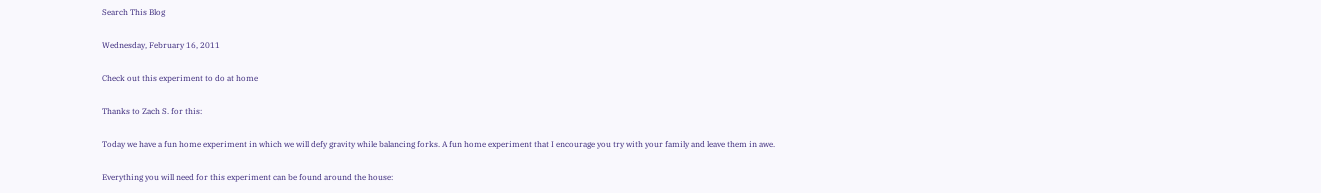Search This Blog

Wednesday, February 16, 2011

Check out this experiment to do at home

Thanks to Zach S. for this:

Today we have a fun home experiment in which we will defy gravity while balancing forks. A fun home experiment that I encourage you try with your family and leave them in awe.

Everything you will need for this experiment can be found around the house: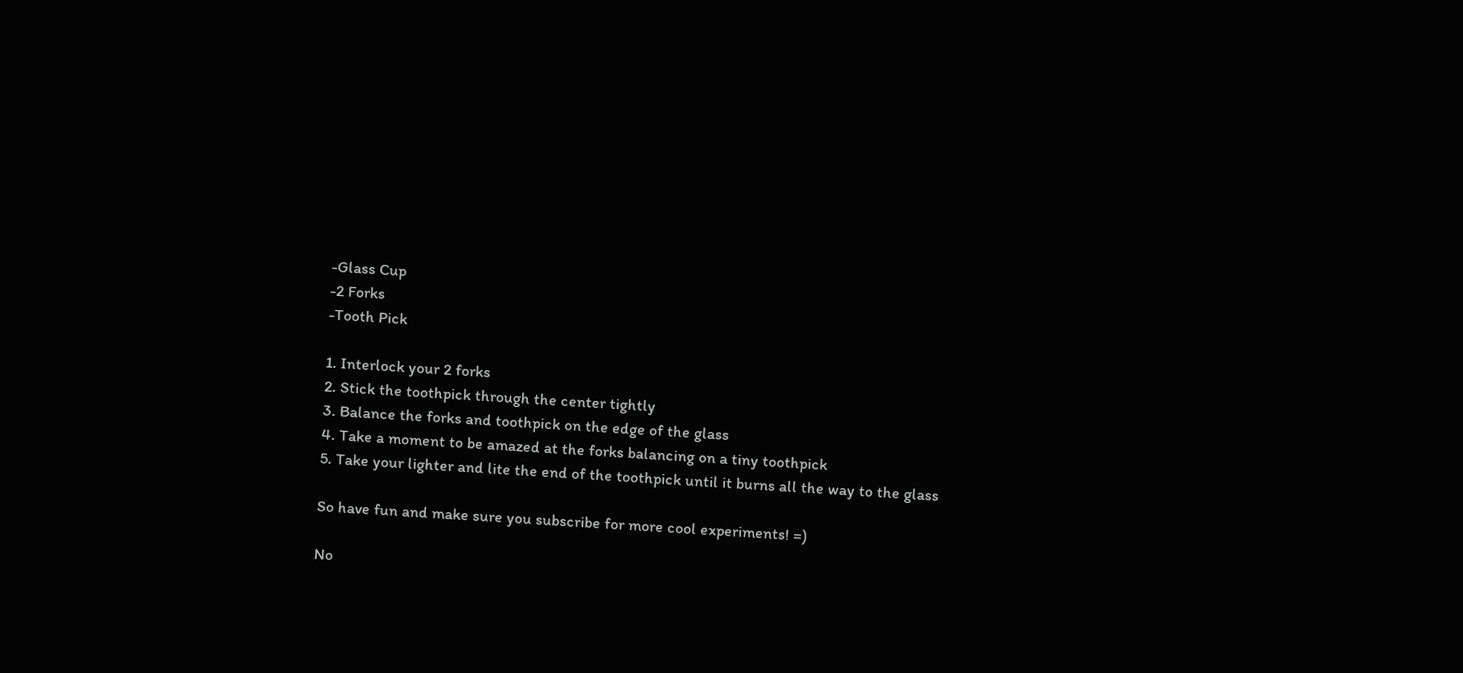-Glass Cup
-2 Forks
-Tooth Pick

1. Interlock your 2 forks
2. Stick the toothpick through the center tightly
3. Balance the forks and toothpick on the edge of the glass
4. Take a moment to be amazed at the forks balancing on a tiny toothpick
5. Take your lighter and lite the end of the toothpick until it burns all the way to the glass

So have fun and make sure you subscribe for more cool experiments! =)

No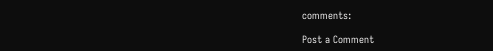comments:

Post a Comment